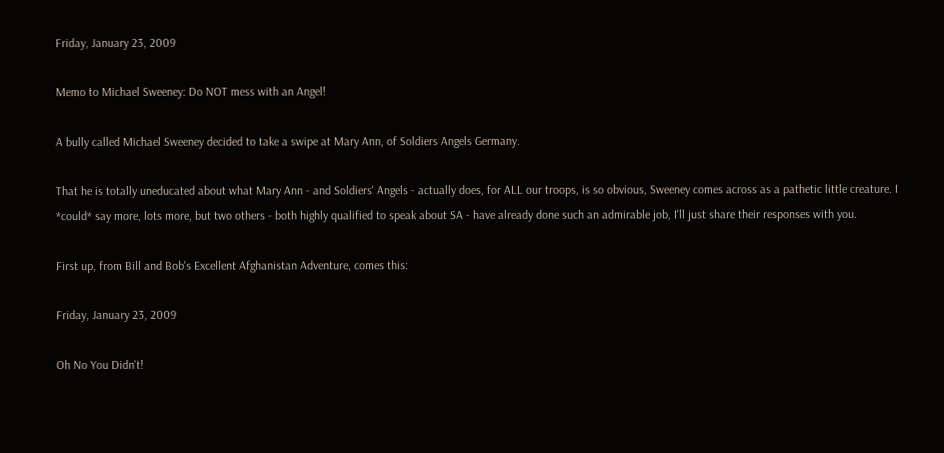Friday, January 23, 2009

Memo to Michael Sweeney: Do NOT mess with an Angel!

A bully called Michael Sweeney decided to take a swipe at Mary Ann, of Soldiers Angels Germany.

That he is totally uneducated about what Mary Ann - and Soldiers' Angels - actually does, for ALL our troops, is so obvious, Sweeney comes across as a pathetic little creature. I *could* say more, lots more, but two others - both highly qualified to speak about SA - have already done such an admirable job, I'll just share their responses with you.

First up, from Bill and Bob's Excellent Afghanistan Adventure, comes this:

Friday, January 23, 2009

Oh No You Didn't!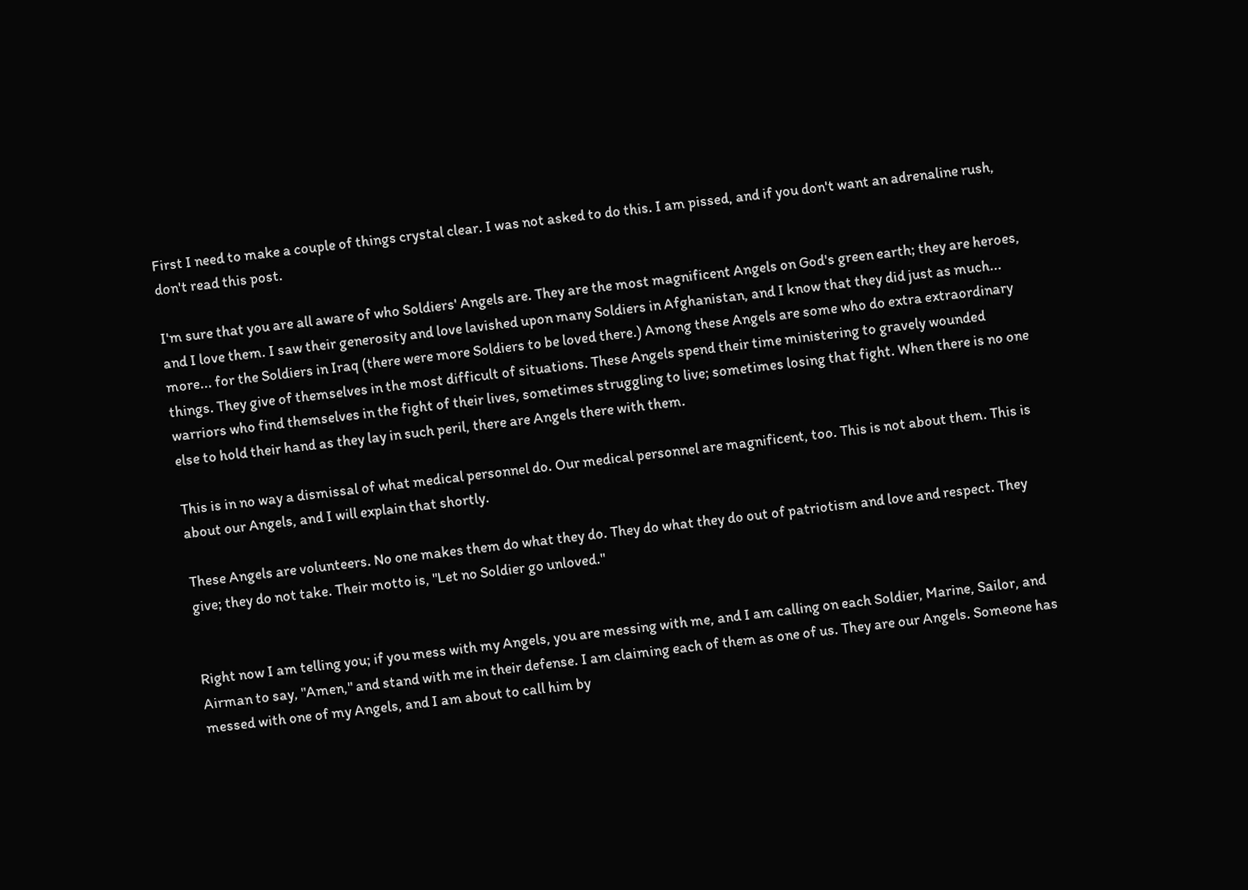First I need to make a couple of things crystal clear. I was not asked to do this. I am pissed, and if you don't want an adrenaline rush, don't read this post.

I'm sure that you are all aware of who Soldiers' Angels are. They are the most magnificent Angels on God's green earth; they are heroes, and I love them. I saw their generosity and love lavished upon many Soldiers in Afghanistan, and I know that they did just as much... more... for the Soldiers in Iraq (there were more Soldiers to be loved there.) Among these Angels are some who do extra extraordinary things. They give of themselves in the most difficult of situations. These Angels spend their time ministering to gravely wounded warriors who find themselves in the fight of their lives, sometimes struggling to live; sometimes losing that fight. When there is no one else to hold their hand as they lay in such peril, there are Angels there with them.

This is in no way a dismissal of what medical personnel do. Our medical personnel are magnificent, too. This is not about them. This is about our Angels, and I will explain that shortly.

These Angels are volunteers. No one makes them do what they do. They do what they do out of patriotism and love and respect. They give; they do not take. Their motto is, "Let no Soldier go unloved."


Right now I am telling you; if you mess with my Angels, you are messing with me, and I am calling on each Soldier, Marine, Sailor, and Airman to say, "Amen," and stand with me in their defense. I am claiming each of them as one of us. They are our Angels. Someone has messed with one of my Angels, and I am about to call him by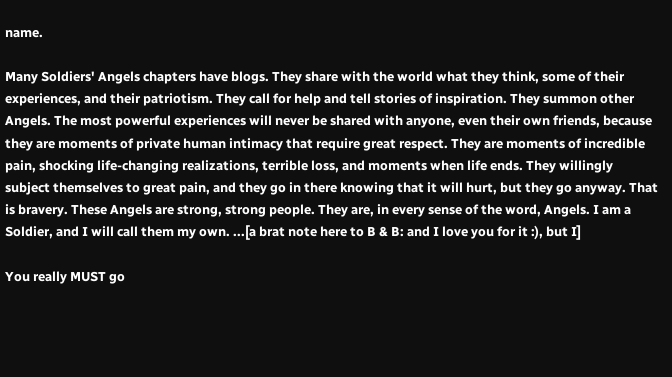name.

Many Soldiers' Angels chapters have blogs. They share with the world what they think, some of their experiences, and their patriotism. They call for help and tell stories of inspiration. They summon other Angels. The most powerful experiences will never be shared with anyone, even their own friends, because they are moments of private human intimacy that require great respect. They are moments of incredible pain, shocking life-changing realizations, terrible loss, and moments when life ends. They willingly subject themselves to great pain, and they go in there knowing that it will hurt, but they go anyway. That is bravery. These Angels are strong, strong people. They are, in every sense of the word, Angels. I am a Soldier, and I will call them my own. ...[a brat note here to B & B: and I love you for it :), but I]

You really MUST go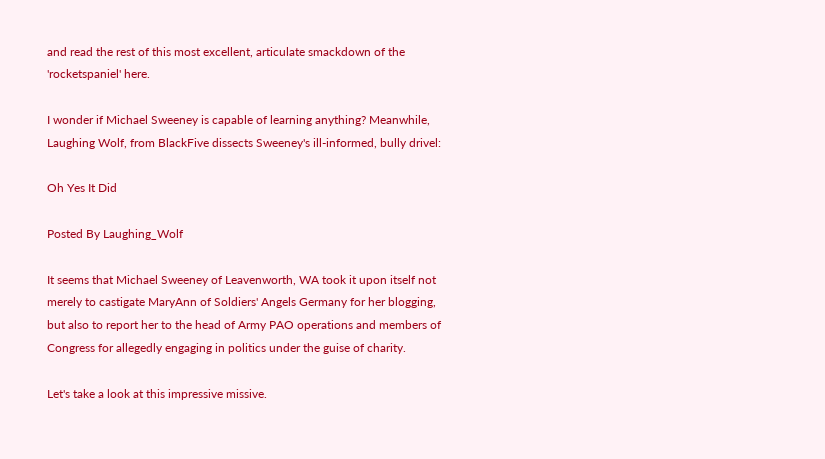and read the rest of this most excellent, articulate smackdown of the 'rocketspaniel' here.

I wonder if Michael Sweeney is capable of learning anything? Meanwhile, Laughing Wolf, from BlackFive dissects Sweeney's ill-informed, bully drivel:

Oh Yes It Did

Posted By Laughing_Wolf

It seems that Michael Sweeney of Leavenworth, WA took it upon itself not merely to castigate MaryAnn of Soldiers' Angels Germany for her blogging, but also to report her to the head of Army PAO operations and members of Congress for allegedly engaging in politics under the guise of charity.

Let's take a look at this impressive missive.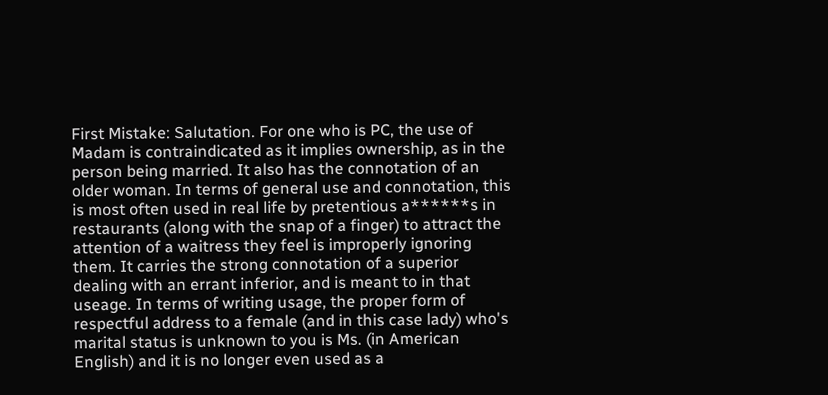First Mistake: Salutation. For one who is PC, the use of Madam is contraindicated as it implies ownership, as in the person being married. It also has the connotation of an older woman. In terms of general use and connotation, this is most often used in real life by pretentious a******s in restaurants (along with the snap of a finger) to attract the attention of a waitress they feel is improperly ignoring them. It carries the strong connotation of a superior dealing with an errant inferior, and is meant to in that useage. In terms of writing usage, the proper form of respectful address to a female (and in this case lady) who's marital status is unknown to you is Ms. (in American English) and it is no longer even used as a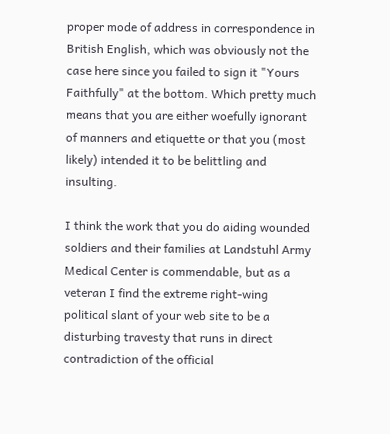proper mode of address in correspondence in British English, which was obviously not the case here since you failed to sign it "Yours Faithfully" at the bottom. Which pretty much means that you are either woefully ignorant of manners and etiquette or that you (most likely) intended it to be belittling and insulting.

I think the work that you do aiding wounded soldiers and their families at Landstuhl Army Medical Center is commendable, but as a veteran I find the extreme right-wing political slant of your web site to be a disturbing travesty that runs in direct contradiction of the official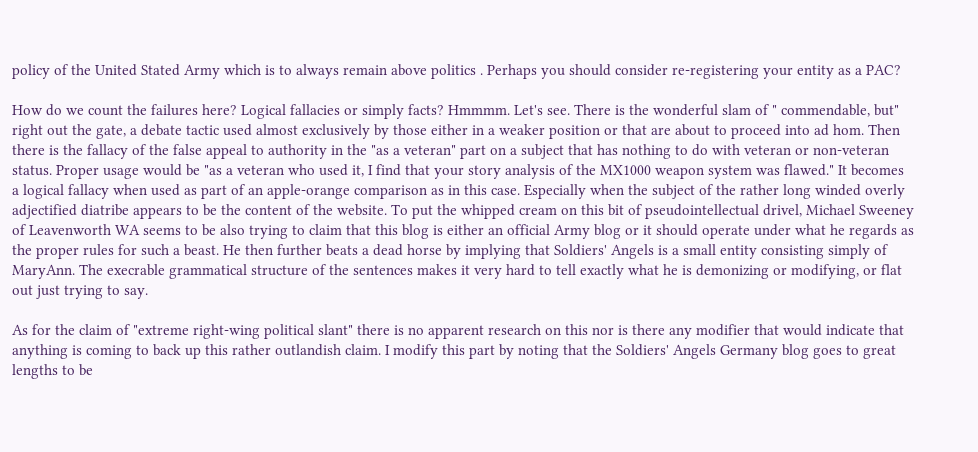policy of the United Stated Army which is to always remain above politics . Perhaps you should consider re-registering your entity as a PAC?

How do we count the failures here? Logical fallacies or simply facts? Hmmmm. Let's see. There is the wonderful slam of " commendable, but" right out the gate, a debate tactic used almost exclusively by those either in a weaker position or that are about to proceed into ad hom. Then there is the fallacy of the false appeal to authority in the "as a veteran" part on a subject that has nothing to do with veteran or non-veteran status. Proper usage would be "as a veteran who used it, I find that your story analysis of the MX1000 weapon system was flawed." It becomes a logical fallacy when used as part of an apple-orange comparison as in this case. Especially when the subject of the rather long winded overly adjectified diatribe appears to be the content of the website. To put the whipped cream on this bit of pseudointellectual drivel, Michael Sweeney of Leavenworth WA seems to be also trying to claim that this blog is either an official Army blog or it should operate under what he regards as the proper rules for such a beast. He then further beats a dead horse by implying that Soldiers' Angels is a small entity consisting simply of MaryAnn. The execrable grammatical structure of the sentences makes it very hard to tell exactly what he is demonizing or modifying, or flat out just trying to say.

As for the claim of "extreme right-wing political slant" there is no apparent research on this nor is there any modifier that would indicate that anything is coming to back up this rather outlandish claim. I modify this part by noting that the Soldiers' Angels Germany blog goes to great lengths to be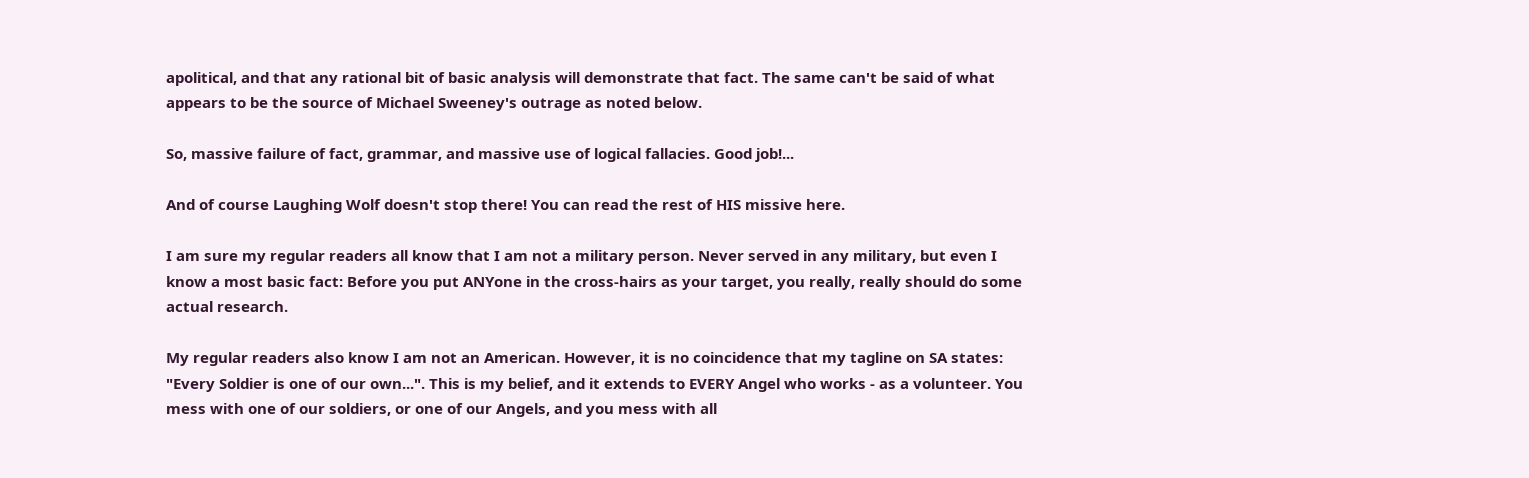apolitical, and that any rational bit of basic analysis will demonstrate that fact. The same can't be said of what appears to be the source of Michael Sweeney's outrage as noted below.

So, massive failure of fact, grammar, and massive use of logical fallacies. Good job!...

And of course Laughing Wolf doesn't stop there! You can read the rest of HIS missive here.

I am sure my regular readers all know that I am not a military person. Never served in any military, but even I know a most basic fact: Before you put ANYone in the cross-hairs as your target, you really, really should do some actual research.

My regular readers also know I am not an American. However, it is no coincidence that my tagline on SA states: "Every Soldier is one of our own...". This is my belief, and it extends to EVERY Angel who works - as a volunteer. You mess with one of our soldiers, or one of our Angels, and you mess with all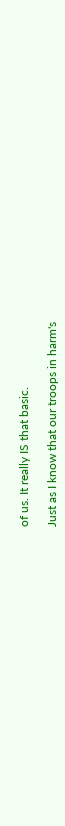of us. It really IS that basic.

Just as I know that our troops in harm's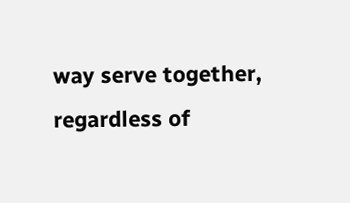way serve together, regardless of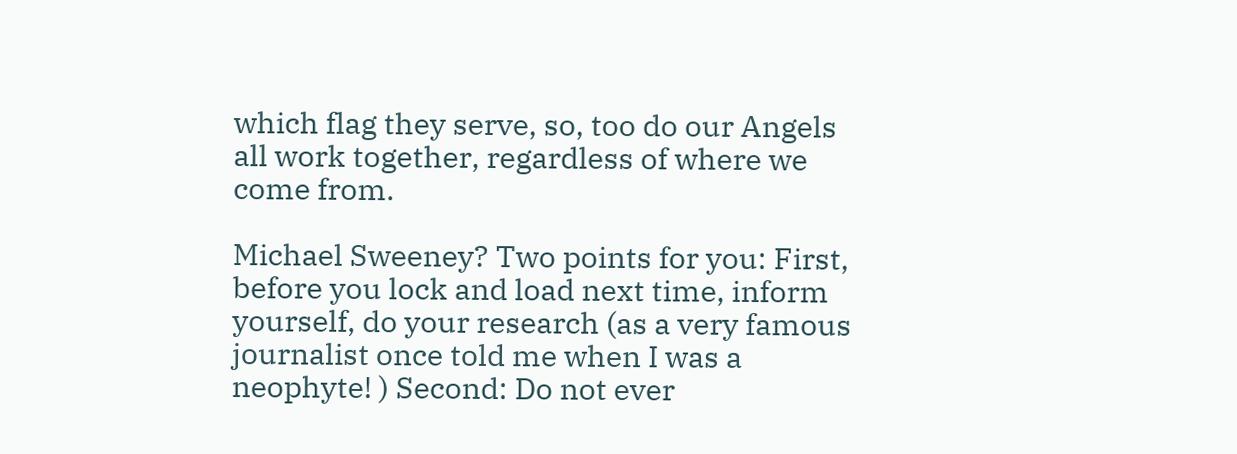which flag they serve, so, too do our Angels all work together, regardless of where we come from.

Michael Sweeney? Two points for you: First, before you lock and load next time, inform yourself, do your research (as a very famous journalist once told me when I was a neophyte! ) Second: Do not ever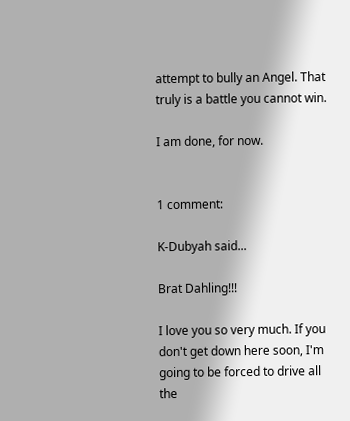attempt to bully an Angel. That truly is a battle you cannot win.

I am done, for now.


1 comment:

K-Dubyah said...

Brat Dahling!!!

I love you so very much. If you don't get down here soon, I'm going to be forced to drive all the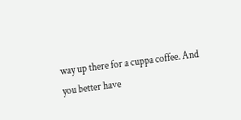way up there for a cuppa coffee. And you better have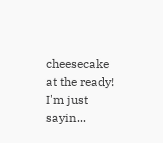cheesecake at the ready! I'm just sayin...